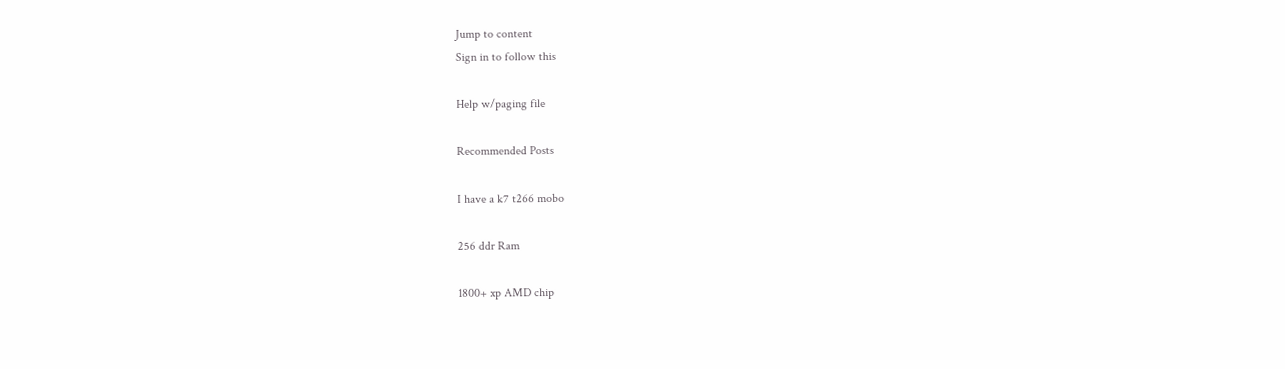Jump to content
Sign in to follow this

Help w/paging file

Recommended Posts

I have a k7 t266 mobo

256 ddr Ram

1800+ xp AMD chip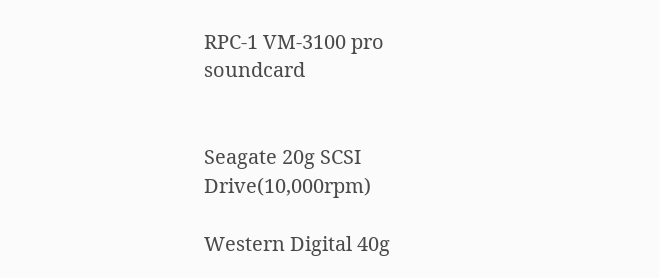RPC-1 VM-3100 pro soundcard


Seagate 20g SCSI Drive(10,000rpm)

Western Digital 40g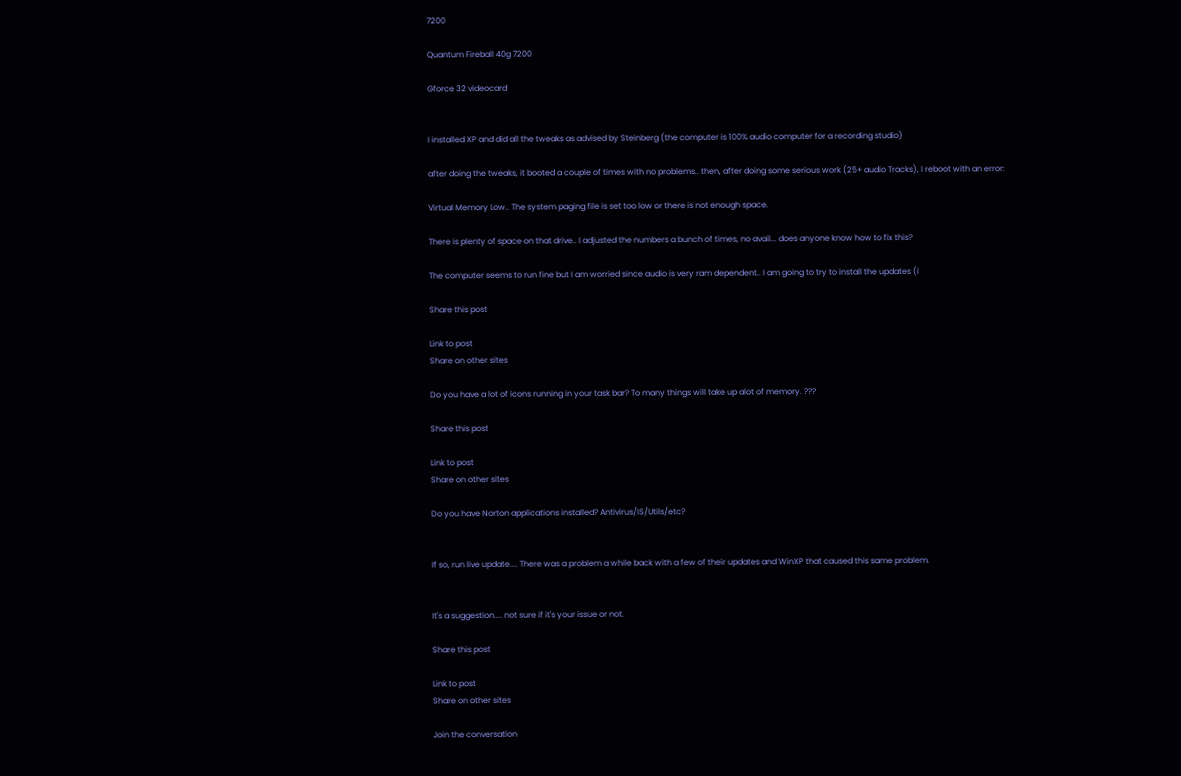7200

Quantum Fireball 40g 7200

Gforce 32 videocard


I installed XP and did all the tweaks as advised by Steinberg (the computer is 100% audio computer for a recording studio)

after doing the tweaks, it booted a couple of times with no problems.. then, after doing some serious work (25+ audio Tracks), I reboot with an error:

Virtual Memory Low.. The system paging file is set too low or there is not enough space.

There is plenty of space on that drive.. I adjusted the numbers a bunch of times, no avail... does anyone know how to fix this?

The computer seems to run fine but I am worried since audio is very ram dependent.. I am going to try to install the updates (i

Share this post

Link to post
Share on other sites

Do you have a lot of icons running in your task bar? To many things will take up alot of memory. ???

Share this post

Link to post
Share on other sites

Do you have Norton applications installed? Antivirus/IS/Utils/etc?


If so, run live update.... There was a problem a while back with a few of their updates and WinXP that caused this same problem.


It's a suggestion.... not sure if it's your issue or not.

Share this post

Link to post
Share on other sites

Join the conversation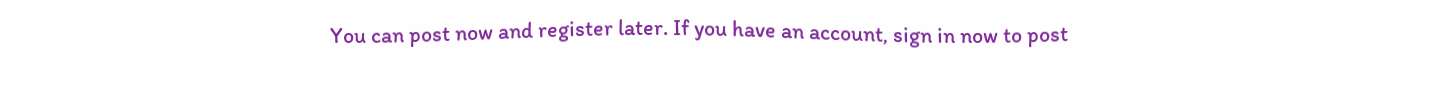You can post now and register later. If you have an account, sign in now to post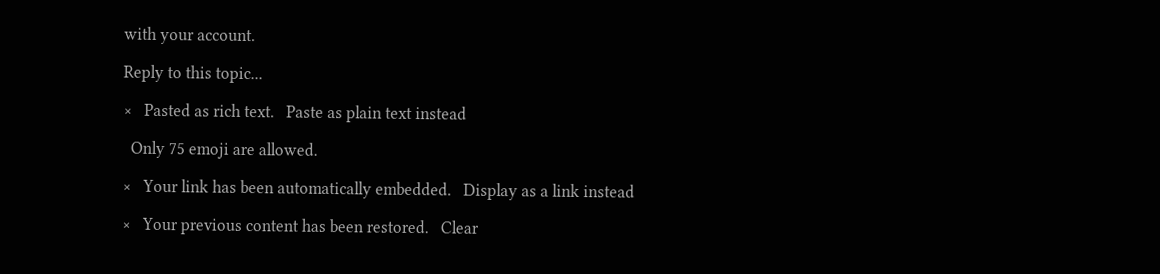with your account.

Reply to this topic...

×   Pasted as rich text.   Paste as plain text instead

  Only 75 emoji are allowed.

×   Your link has been automatically embedded.   Display as a link instead

×   Your previous content has been restored.   Clear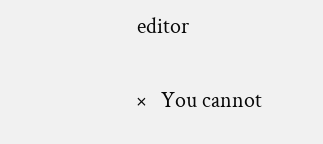editor

×   You cannot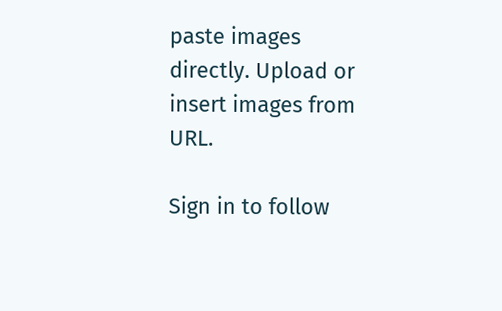paste images directly. Upload or insert images from URL.

Sign in to follow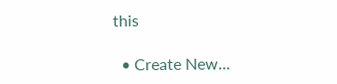this

  • Create New...